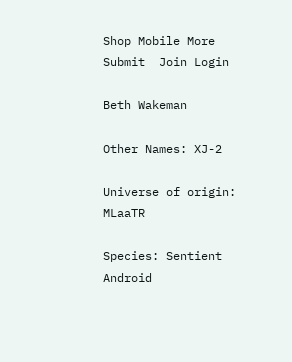Shop Mobile More Submit  Join Login

Beth Wakeman

Other Names: XJ-2

Universe of origin: MLaaTR

Species: Sentient Android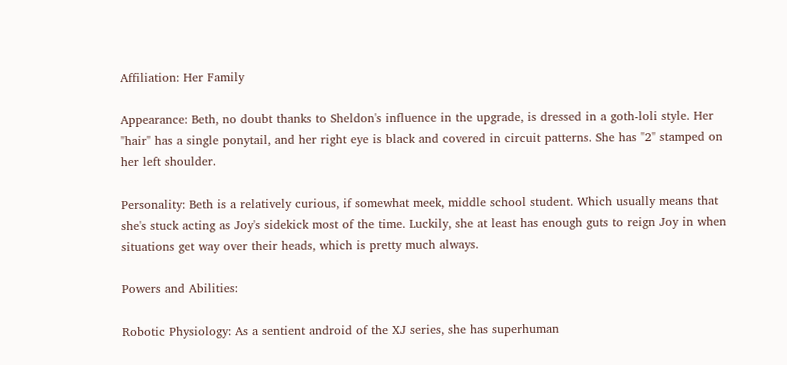Affiliation: Her Family

Appearance: Beth, no doubt thanks to Sheldon's influence in the upgrade, is dressed in a goth-loli style. Her "hair" has a single ponytail, and her right eye is black and covered in circuit patterns. She has "2" stamped on her left shoulder.

Personality: Beth is a relatively curious, if somewhat meek, middle school student. Which usually means that she's stuck acting as Joy's sidekick most of the time. Luckily, she at least has enough guts to reign Joy in when situations get way over their heads, which is pretty much always.

Powers and Abilities:

Robotic Physiology: As a sentient android of the XJ series, she has superhuman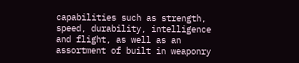capabilities such as strength, speed, durability, intelligence and flight, as well as an assortment of built in weaponry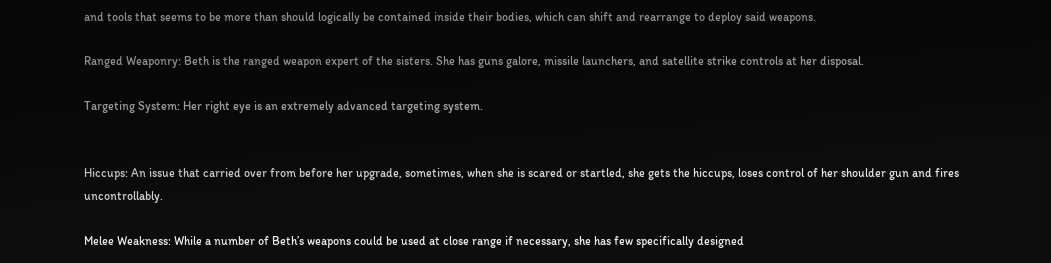and tools that seems to be more than should logically be contained inside their bodies, which can shift and rearrange to deploy said weapons.

Ranged Weaponry: Beth is the ranged weapon expert of the sisters. She has guns galore, missile launchers, and satellite strike controls at her disposal.

Targeting System: Her right eye is an extremely advanced targeting system.


Hiccups: An issue that carried over from before her upgrade, sometimes, when she is scared or startled, she gets the hiccups, loses control of her shoulder gun and fires uncontrollably.

Melee Weakness: While a number of Beth’s weapons could be used at close range if necessary, she has few specifically designed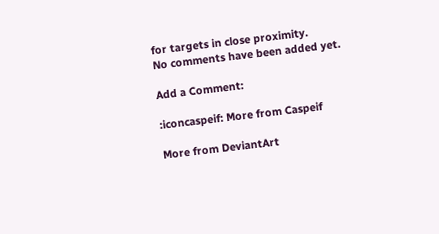for targets in close proximity.
No comments have been added yet.

Add a Comment:

:iconcaspeif: More from Caspeif

More from DeviantArt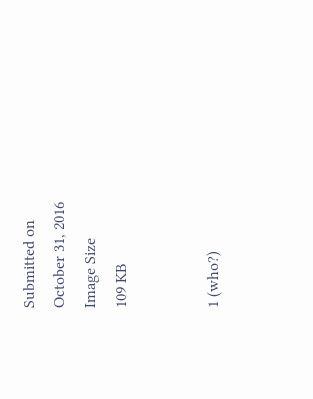Submitted on
October 31, 2016
Image Size
109 KB


1 (who?)